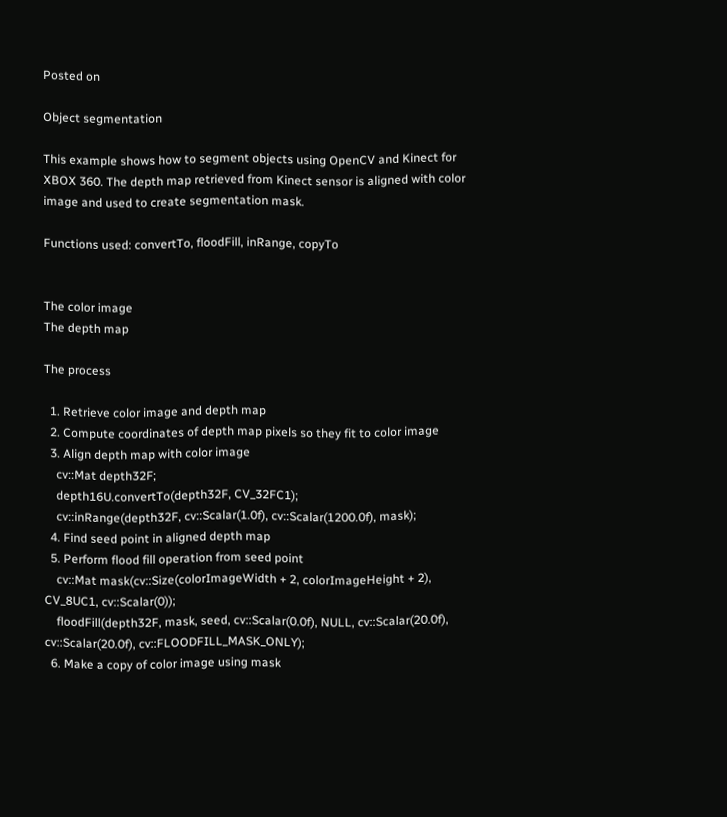Posted on

Object segmentation

This example shows how to segment objects using OpenCV and Kinect for XBOX 360. The depth map retrieved from Kinect sensor is aligned with color image and used to create segmentation mask.

Functions used: convertTo, floodFill, inRange, copyTo


The color image
The depth map

The process

  1. Retrieve color image and depth map
  2. Compute coordinates of depth map pixels so they fit to color image
  3. Align depth map with color image
    cv::Mat depth32F;
    depth16U.convertTo(depth32F, CV_32FC1);
    cv::inRange(depth32F, cv::Scalar(1.0f), cv::Scalar(1200.0f), mask);
  4. Find seed point in aligned depth map
  5. Perform flood fill operation from seed point
    cv::Mat mask(cv::Size(colorImageWidth + 2, colorImageHeight + 2), CV_8UC1, cv::Scalar(0));
    floodFill(depth32F, mask, seed, cv::Scalar(0.0f), NULL, cv::Scalar(20.0f), cv::Scalar(20.0f), cv::FLOODFILL_MASK_ONLY);
  6. Make a copy of color image using mask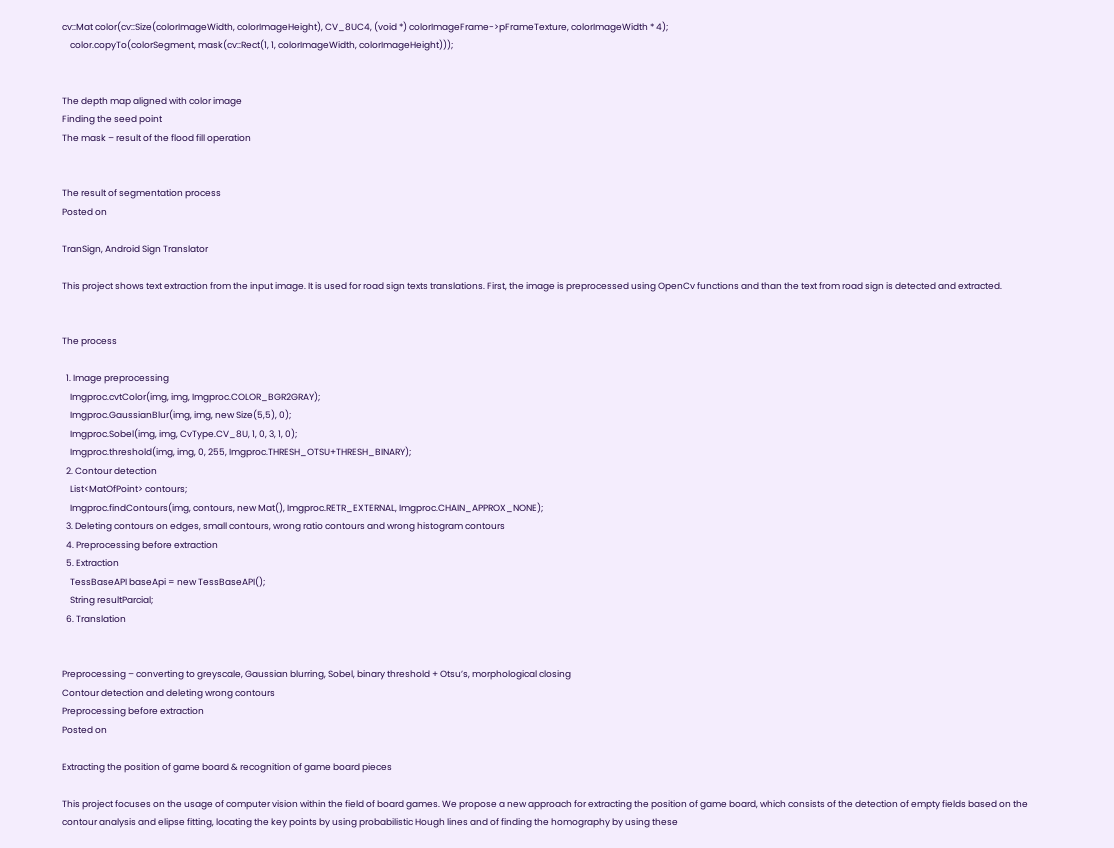cv::Mat color(cv::Size(colorImageWidth, colorImageHeight), CV_8UC4, (void *) colorImageFrame->pFrameTexture, colorImageWidth * 4);
    color.copyTo(colorSegment, mask(cv::Rect(1, 1, colorImageWidth, colorImageHeight)));


The depth map aligned with color image
Finding the seed point
The mask – result of the flood fill operation


The result of segmentation process
Posted on

TranSign, Android Sign Translator

This project shows text extraction from the input image. It is used for road sign texts translations. First, the image is preprocessed using OpenCv functions and than the text from road sign is detected and extracted.


The process

  1. Image preprocessing
    Imgproc.cvtColor(img, img, Imgproc.COLOR_BGR2GRAY);
    Imgproc.GaussianBlur(img, img, new Size(5,5), 0);
    Imgproc.Sobel(img, img, CvType.CV_8U, 1, 0, 3, 1, 0);
    Imgproc.threshold(img, img, 0, 255, Imgproc.THRESH_OTSU+THRESH_BINARY);
  2. Contour detection
    List<MatOfPoint> contours;
    Imgproc.findContours(img, contours, new Mat(), Imgproc.RETR_EXTERNAL, Imgproc.CHAIN_APPROX_NONE);
  3. Deleting contours on edges, small contours, wrong ratio contours and wrong histogram contours
  4. Preprocessing before extraction
  5. Extraction
    TessBaseAPI baseApi = new TessBaseAPI();
    String resultParcial;
  6. Translation


Preprocessing – converting to greyscale, Gaussian blurring, Sobel, binary threshold + Otsu’s, morphological closing
Contour detection and deleting wrong contours
Preprocessing before extraction
Posted on

Extracting the position of game board & recognition of game board pieces

This project focuses on the usage of computer vision within the field of board games. We propose a new approach for extracting the position of game board, which consists of the detection of empty fields based on the contour analysis and elipse fitting, locating the key points by using probabilistic Hough lines and of finding the homography by using these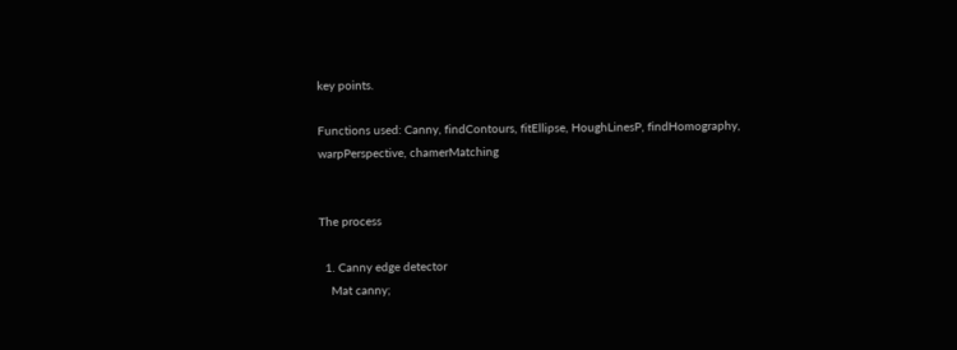key points.

Functions used: Canny, findContours, fitEllipse, HoughLinesP, findHomography, warpPerspective, chamerMatching


The process

  1. Canny edge detector
    Mat canny;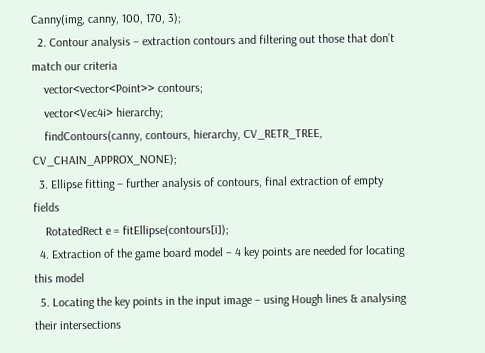Canny(img, canny, 100, 170, 3);
  2. Contour analysis – extraction contours and filtering out those that don’t match our criteria
    vector<vector<Point>> contours;
    vector<Vec4i> hierarchy;
    findContours(canny, contours, hierarchy, CV_RETR_TREE, CV_CHAIN_APPROX_NONE);
  3. Ellipse fitting – further analysis of contours, final extraction of empty fields
    RotatedRect e = fitEllipse(contours[i]);
  4. Extraction of the game board model – 4 key points are needed for locating this model
  5. Locating the key points in the input image – using Hough lines & analysing their intersections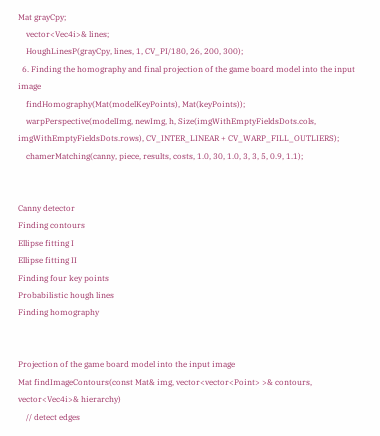Mat grayCpy;
    vector<Vec4i>& lines;
    HoughLinesP(grayCpy, lines, 1, CV_PI/180, 26, 200, 300);
  6. Finding the homography and final projection of the game board model into the input image
    findHomography(Mat(modelKeyPoints), Mat(keyPoints));
    warpPerspective(modelImg, newImg, h, Size(imgWithEmptyFieldsDots.cols, imgWithEmptyFieldsDots.rows), CV_INTER_LINEAR + CV_WARP_FILL_OUTLIERS);
    chamerMatching(canny, piece, results, costs, 1.0, 30, 1.0, 3, 3, 5, 0.9, 1.1);


Canny detector
Finding contours
Ellipse fitting I
Ellipse fitting II
Finding four key points
Probabilistic hough lines
Finding homography


Projection of the game board model into the input image
Mat findImageContours(const Mat& img, vector<vector<Point> >& contours, vector<Vec4i>& hierarchy)
    // detect edges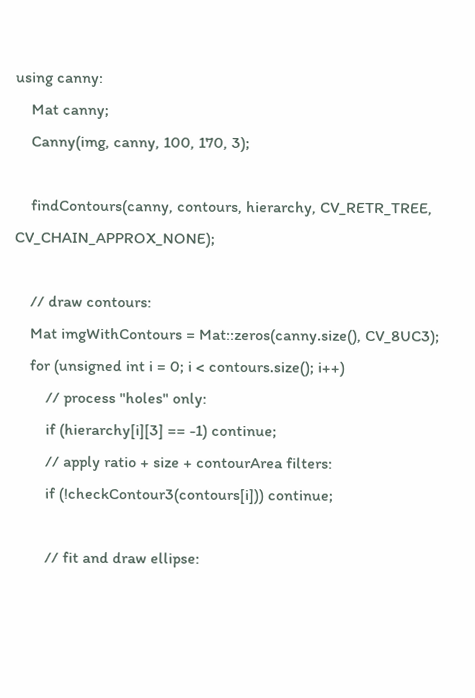using canny:
    Mat canny;
    Canny(img, canny, 100, 170, 3);

    findContours(canny, contours, hierarchy, CV_RETR_TREE, CV_CHAIN_APPROX_NONE);

    // draw contours:
    Mat imgWithContours = Mat::zeros(canny.size(), CV_8UC3);
    for (unsigned int i = 0; i < contours.size(); i++)
        // process "holes" only:
        if (hierarchy[i][3] == -1) continue;
        // apply ratio + size + contourArea filters:
        if (!checkContour3(contours[i])) continue;

        // fit and draw ellipse: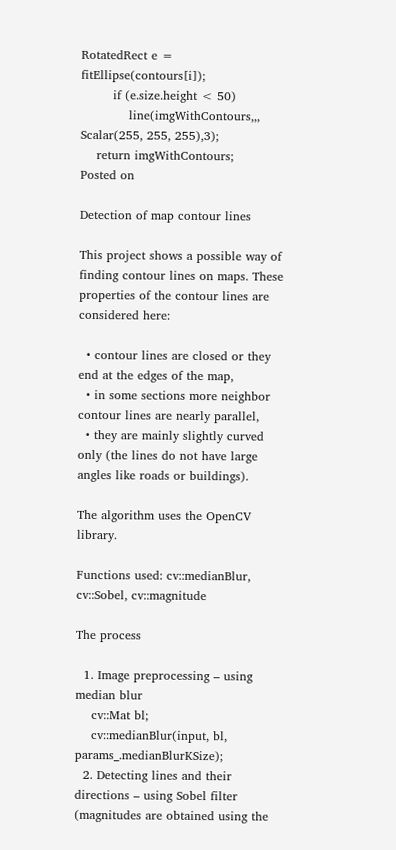RotatedRect e = fitEllipse(contours[i]);
        if (e.size.height < 50)
            line(imgWithContours,,, Scalar(255, 255, 255),3);
    return imgWithContours;
Posted on

Detection of map contour lines

This project shows a possible way of finding contour lines on maps. These properties of the contour lines are considered here:

  • contour lines are closed or they end at the edges of the map,
  • in some sections more neighbor contour lines are nearly parallel,
  • they are mainly slightly curved only (the lines do not have large angles like roads or buildings).

The algorithm uses the OpenCV library.

Functions used: cv::medianBlur, cv::Sobel, cv::magnitude

The process

  1. Image preprocessing – using median blur
    cv::Mat bl;
    cv::medianBlur(input, bl, params_.medianBlurKSize);
  2. Detecting lines and their directions – using Sobel filter (magnitudes are obtained using the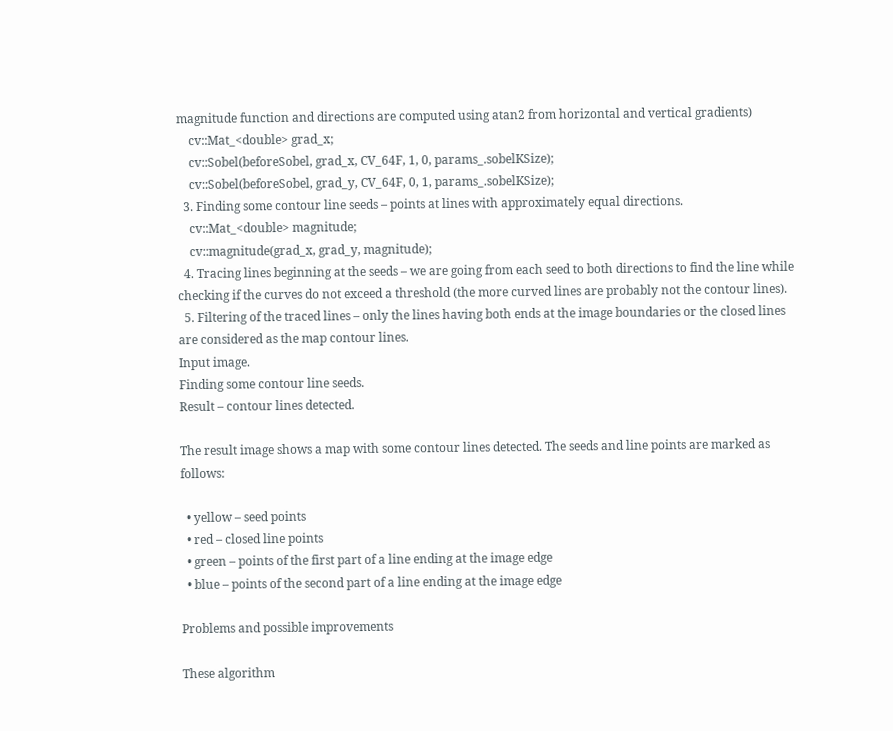magnitude function and directions are computed using atan2 from horizontal and vertical gradients)
    cv::Mat_<double> grad_x;
    cv::Sobel(beforeSobel, grad_x, CV_64F, 1, 0, params_.sobelKSize);
    cv::Sobel(beforeSobel, grad_y, CV_64F, 0, 1, params_.sobelKSize);
  3. Finding some contour line seeds – points at lines with approximately equal directions.
    cv::Mat_<double> magnitude;
    cv::magnitude(grad_x, grad_y, magnitude);
  4. Tracing lines beginning at the seeds – we are going from each seed to both directions to find the line while checking if the curves do not exceed a threshold (the more curved lines are probably not the contour lines).
  5. Filtering of the traced lines – only the lines having both ends at the image boundaries or the closed lines are considered as the map contour lines.
Input image.
Finding some contour line seeds.
Result – contour lines detected.

The result image shows a map with some contour lines detected. The seeds and line points are marked as follows:

  • yellow – seed points
  • red – closed line points
  • green – points of the first part of a line ending at the image edge
  • blue – points of the second part of a line ending at the image edge

Problems and possible improvements

These algorithm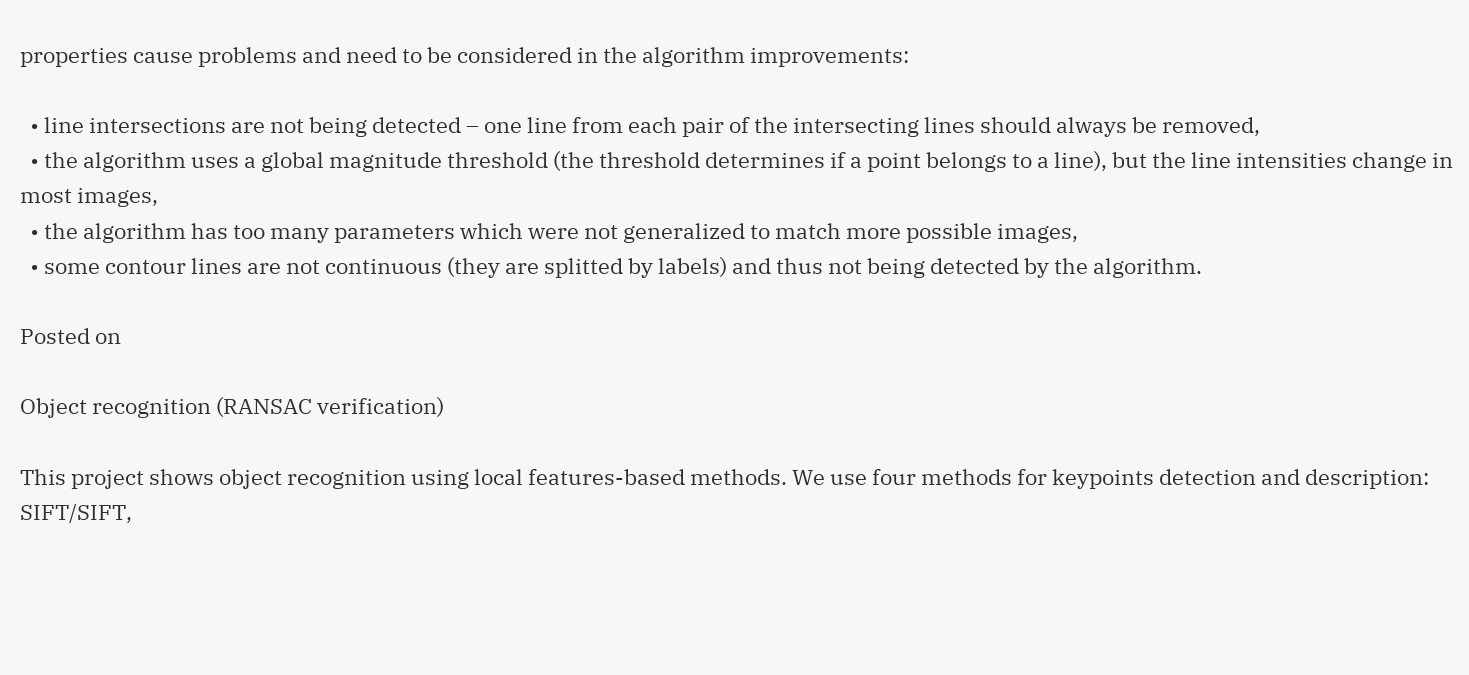properties cause problems and need to be considered in the algorithm improvements:

  • line intersections are not being detected – one line from each pair of the intersecting lines should always be removed,
  • the algorithm uses a global magnitude threshold (the threshold determines if a point belongs to a line), but the line intensities change in most images,
  • the algorithm has too many parameters which were not generalized to match more possible images,
  • some contour lines are not continuous (they are splitted by labels) and thus not being detected by the algorithm.

Posted on

Object recognition (RANSAC verification)

This project shows object recognition using local features-based methods. We use four methods for keypoints detection and description: SIFT/SIFT,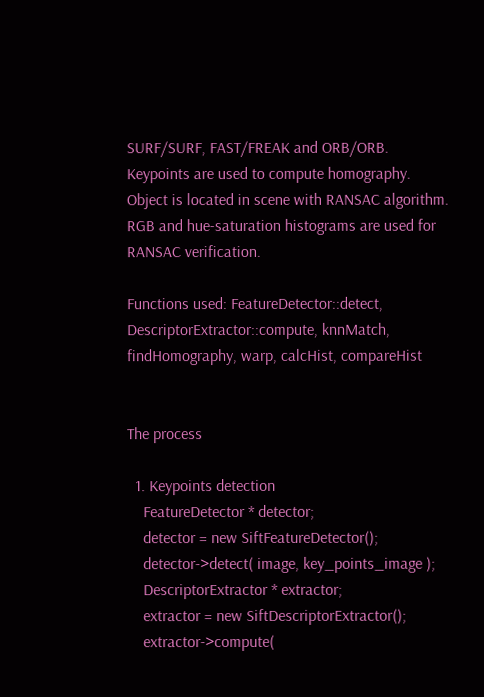SURF/SURF, FAST/FREAK and ORB/ORB. Keypoints are used to compute homography. Object is located in scene with RANSAC algorithm. RGB and hue-saturation histograms are used for RANSAC verification.

Functions used: FeatureDetector::detect, DescriptorExtractor::compute, knnMatch, findHomography, warp, calcHist, compareHist


The process

  1. Keypoints detection
    FeatureDetector * detector;
    detector = new SiftFeatureDetector();
    detector->detect( image, key_points_image );
    DescriptorExtractor * extractor;
    extractor = new SiftDescriptorExtractor();
    extractor->compute(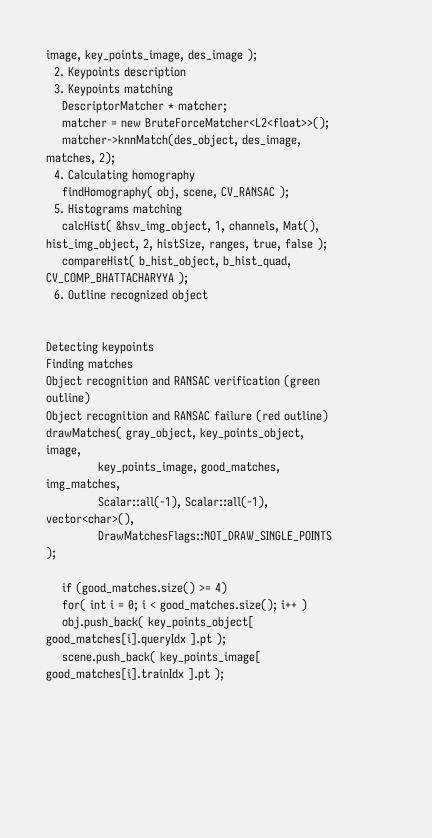image, key_points_image, des_image );
  2. Keypoints description
  3. Keypoints matching
    DescriptorMatcher * matcher;
    matcher = new BruteForceMatcher<L2<float>>();
    matcher->knnMatch(des_object, des_image, matches, 2);
  4. Calculating homography
    findHomography( obj, scene, CV_RANSAC );
  5. Histograms matching
    calcHist( &hsv_img_object, 1, channels, Mat(), hist_img_object, 2, histSize, ranges, true, false );
    compareHist( b_hist_object, b_hist_quad, CV_COMP_BHATTACHARYYA );
  6. Outline recognized object


Detecting keypoints
Finding matches
Object recognition and RANSAC verification (green outline)
Object recognition and RANSAC failure (red outline)
drawMatches( gray_object, key_points_object, image,
             key_points_image, good_matches, img_matches,
             Scalar::all(-1), Scalar::all(-1), vector<char>(),
             DrawMatchesFlags::NOT_DRAW_SINGLE_POINTS );

    if (good_matches.size() >= 4)
    for( int i = 0; i < good_matches.size(); i++ )
    obj.push_back( key_points_object[ good_matches[i].queryIdx ].pt );
    scene.push_back( key_points_image[ good_matches[i].trainIdx ].pt );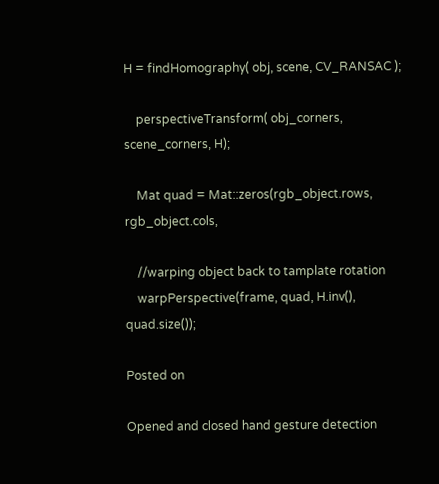H = findHomography( obj, scene, CV_RANSAC );

    perspectiveTransform( obj_corners, scene_corners, H);

    Mat quad = Mat::zeros(rgb_object.rows, rgb_object.cols,

    //warping object back to tamplate rotation
    warpPerspective(frame, quad, H.inv(), quad.size());

Posted on

Opened and closed hand gesture detection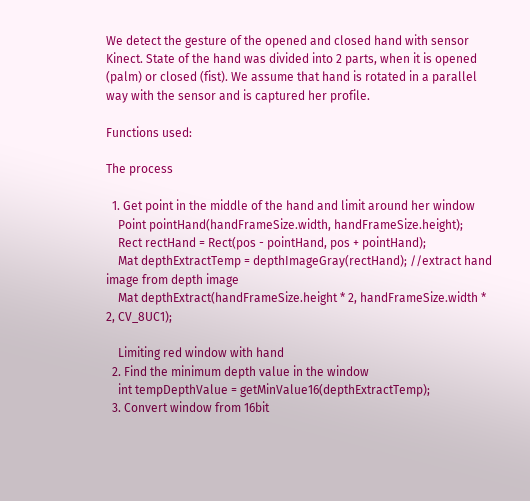We detect the gesture of the opened and closed hand with sensor Kinect. State of the hand was divided into 2 parts, when it is opened (palm) or closed (fist). We assume that hand is rotated in a parallel way with the sensor and is captured her profile.

Functions used:

The process

  1. Get point in the middle of the hand and limit around her window
    Point pointHand(handFrameSize.width, handFrameSize.height);
    Rect rectHand = Rect(pos - pointHand, pos + pointHand);
    Mat depthExtractTemp = depthImageGray(rectHand); //extract hand image from depth image
    Mat depthExtract(handFrameSize.height * 2, handFrameSize.width * 2, CV_8UC1);

    Limiting red window with hand
  2. Find the minimum depth value in the window
    int tempDepthValue = getMinValue16(depthExtractTemp);
  3. Convert window from 16bit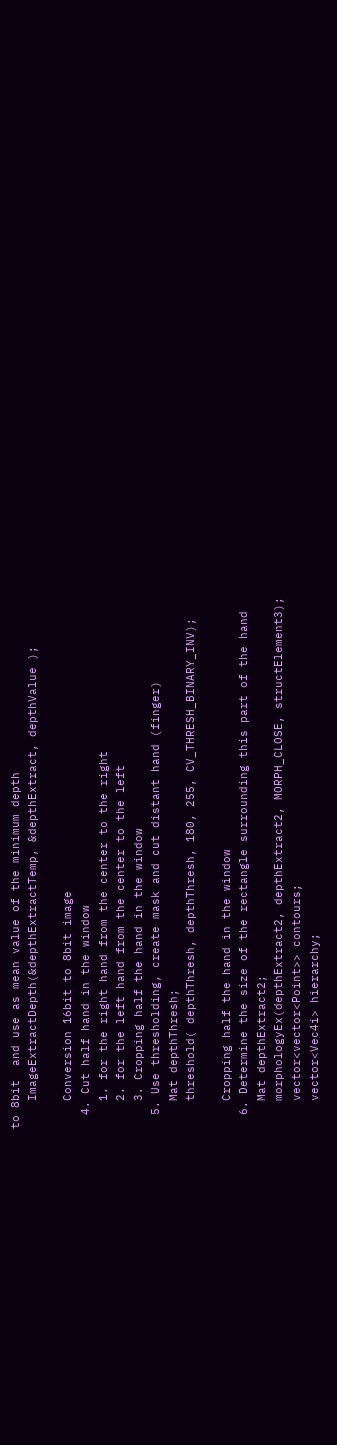to 8bit  and use as mean value of the minimum depth
    ImageExtractDepth(&depthExtractTemp, &depthExtract, depthValue );

    Conversion 16bit to 8bit image
  4. Cut half hand in the window
    1. for the right hand from the center to the right
    2. for the left hand from the center to the left
    3. Cropping half the hand in the window
  5. Use thresholding, create mask and cut distant hand (finger)
    Mat depthThresh;
    threshold( depthThresh, depthThresh, 180, 255, CV_THRESH_BINARY_INV);

    Cropping half the hand in the window
  6. Determine the size of the rectangle surrounding this part of the hand
    Mat depthExtract2;
    morphologyEx(depthExtract2, depthExtract2, MORPH_CLOSE, structElement3);
    vector<vector<Point>> contours;
    vector<Vec4i> hierarchy;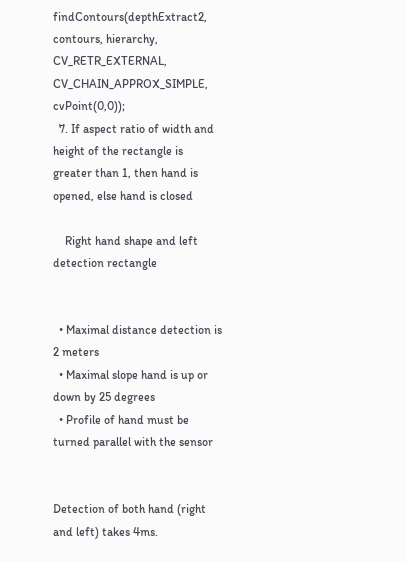findContours(depthExtract2, contours, hierarchy, CV_RETR_EXTERNAL, CV_CHAIN_APPROX_SIMPLE, cvPoint(0,0));
  7. If aspect ratio of width and height of the rectangle is greater than 1, then hand is opened, else hand is closed

    Right hand shape and left detection rectangle


  • Maximal distance detection is 2 meters
  • Maximal slope hand is up or down by 25 degrees
  • Profile of hand must be turned parallel with the sensor


Detection of both hand (right and left) takes 4ms.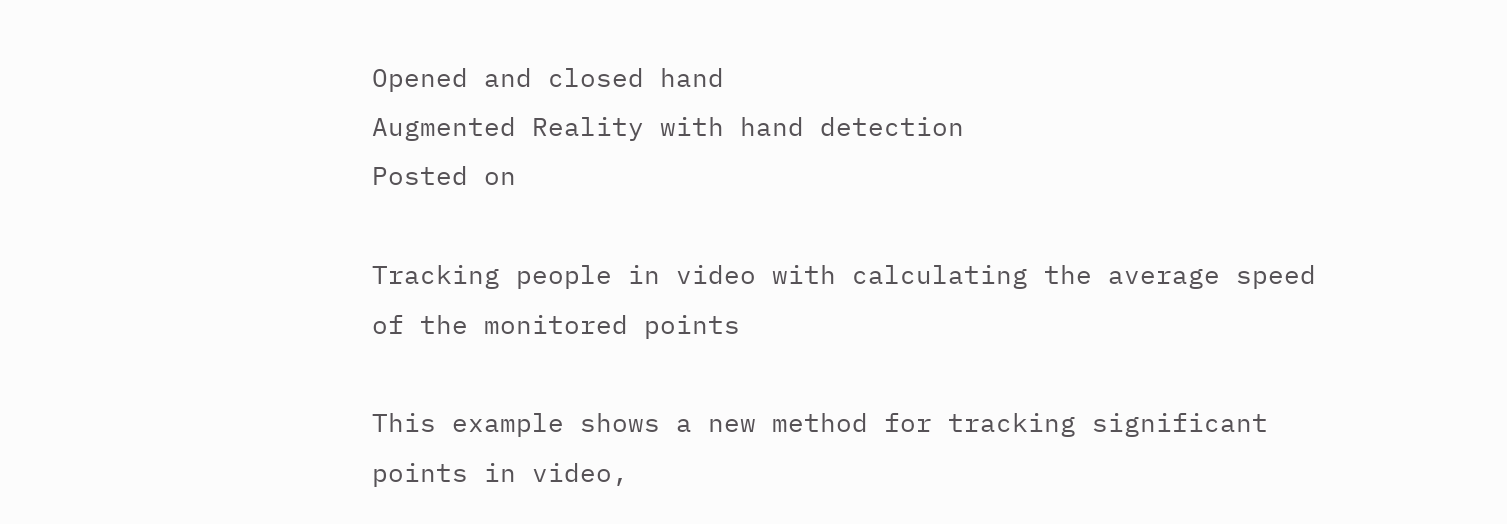Opened and closed hand
Augmented Reality with hand detection
Posted on

Tracking people in video with calculating the average speed of the monitored points

This example shows a new method for tracking significant points in video,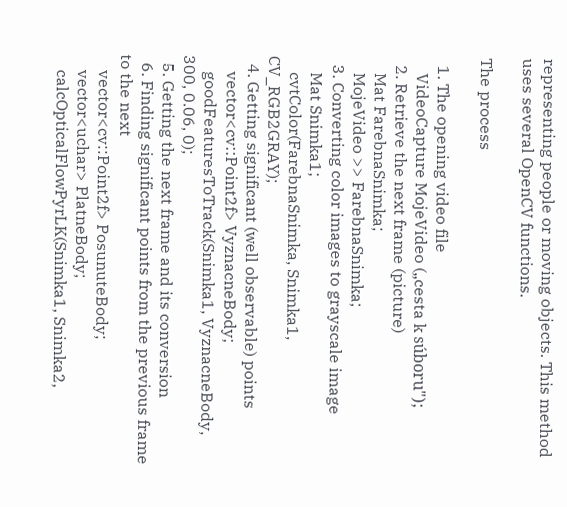representing people or moving objects. This method uses several OpenCV functions.

The process

  1. The opening video file
    VideoCapture MojeVideo („cesta k súboru");
  2. Retrieve the next frame (picture)
    Mat FarebnaSnimka;
    MojeVideo >> FarebnaSnimka;
  3. Converting color images to grayscale image
    Mat Snimka1;
    cvtColor(FarebnaSnimka, Snimka1, CV_RGB2GRAY);
  4. Getting significant (well observable) points
    vector<cv::Point2f> VyznacneBody;
    goodFeaturesToTrack(Snimka1, VyznacneBody, 300, 0.06, 0);
  5. Getting the next frame and its conversion
  6. Finding significant points from the previous frame to the next
    vector<cv::Point2f> PosunuteBody;
    vector<uchar> PlatneBody;
    calcOpticalFlowPyrLK(Snimka1, Snimka2,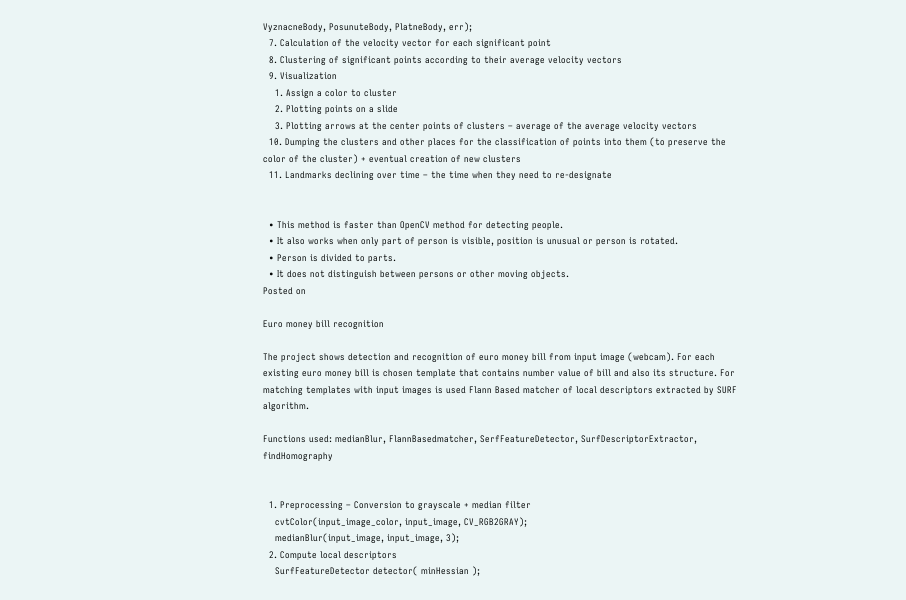VyznacneBody, PosunuteBody, PlatneBody, err);
  7. Calculation of the velocity vector for each significant point
  8. Clustering of significant points according to their average velocity vectors
  9. Visualization
    1. Assign a color to cluster
    2. Plotting points on a slide
    3. Plotting arrows at the center points of clusters – average of the average velocity vectors
  10. Dumping the clusters and other places for the classification of points into them (to preserve the color of the cluster) + eventual creation of new clusters
  11. Landmarks declining over time – the time when they need to re-designate


  • This method is faster than OpenCV method for detecting people.
  • It also works when only part of person is visible, position is unusual or person is rotated.
  • Person is divided to parts.
  • It does not distinguish between persons or other moving objects.
Posted on

Euro money bill recognition

The project shows detection and recognition of euro money bill from input image (webcam). For each existing euro money bill is chosen template that contains number value of bill and also its structure. For matching templates with input images is used Flann Based matcher of local descriptors extracted by SURF algorithm.

Functions used: medianBlur, FlannBasedmatcher, SerfFeatureDetector, SurfDescriptorExtractor, findHomography


  1. Preprocessing – Conversion to grayscale + median filter
    cvtColor(input_image_color, input_image, CV_RGB2GRAY);
    medianBlur(input_image, input_image, 3);
  2. Compute local descriptors
    SurfFeatureDetector detector( minHessian );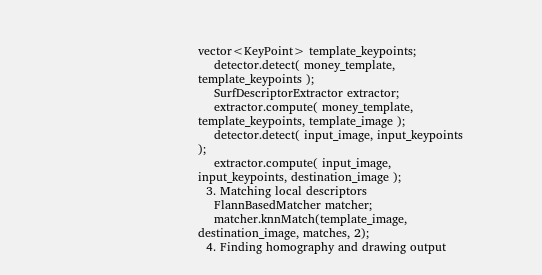vector<KeyPoint> template_keypoints;
    detector.detect( money_template, template_keypoints );
    SurfDescriptorExtractor extractor;
    extractor.compute( money_template, template_keypoints, template_image );
    detector.detect( input_image, input_keypoints );
    extractor.compute( input_image, input_keypoints, destination_image );
  3. Matching local descriptors
    FlannBasedMatcher matcher;
    matcher.knnMatch(template_image, destination_image, matches, 2);
  4. Finding homography and drawing output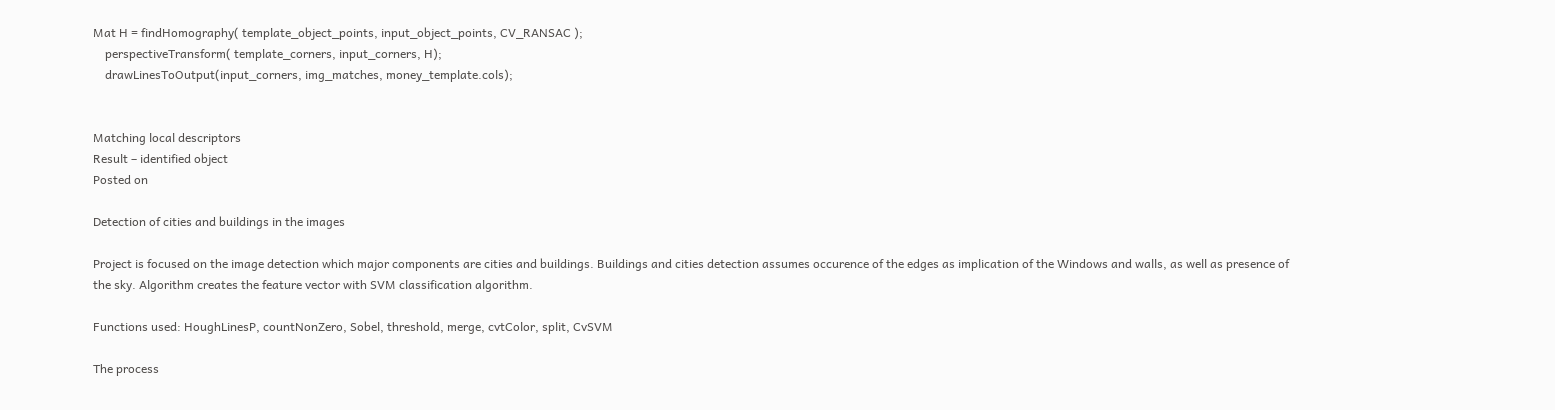Mat H = findHomography( template_object_points, input_object_points, CV_RANSAC );
    perspectiveTransform( template_corners, input_corners, H);
    drawLinesToOutput(input_corners, img_matches, money_template.cols);


Matching local descriptors
Result – identified object
Posted on

Detection of cities and buildings in the images

Project is focused on the image detection which major components are cities and buildings. Buildings and cities detection assumes occurence of the edges as implication of the Windows and walls, as well as presence of the sky. Algorithm creates the feature vector with SVM classification algorithm.

Functions used: HoughLinesP, countNonZero, Sobel, threshold, merge, cvtColor, split, CvSVM

The process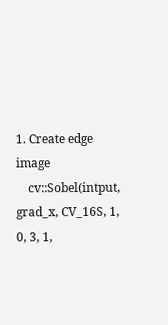1. Create edge image
    cv::Sobel(intput, grad_x, CV_16S, 1, 0, 3, 1,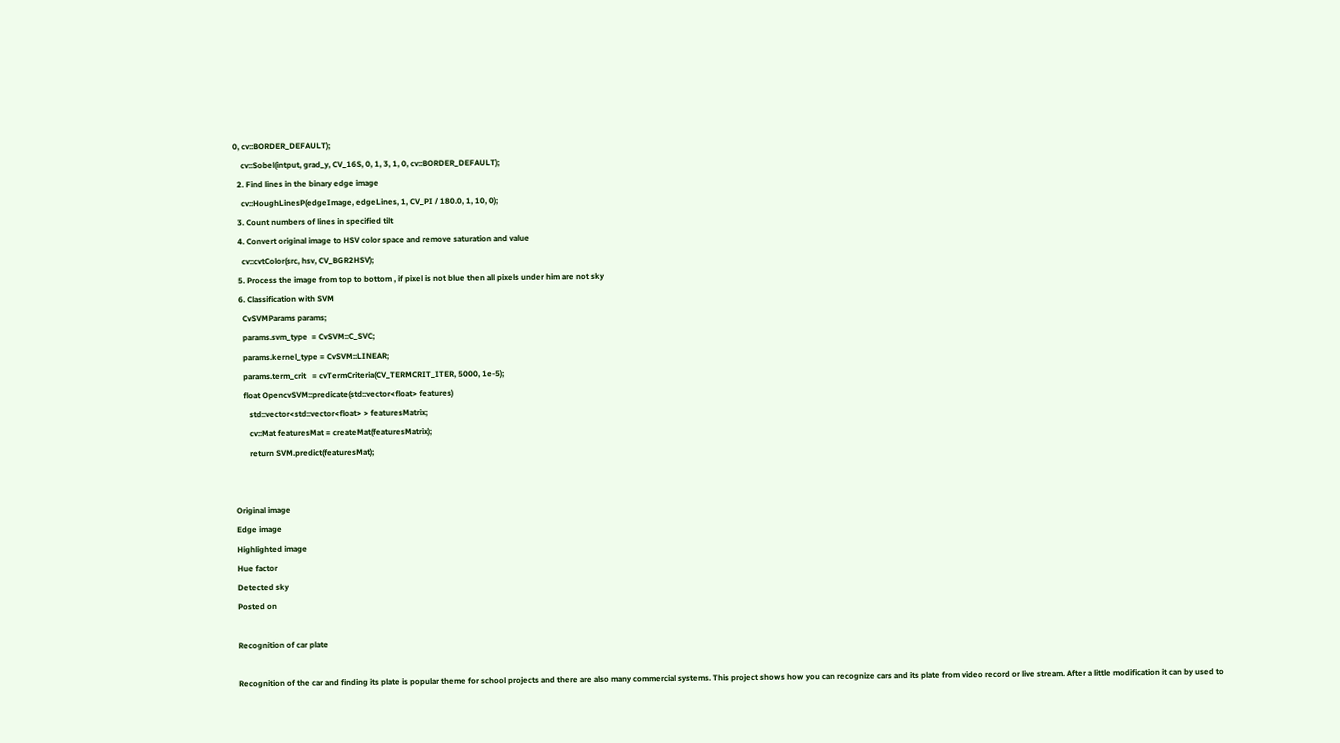0, cv::BORDER_DEFAULT);
    cv::Sobel(intput, grad_y, CV_16S, 0, 1, 3, 1, 0, cv::BORDER_DEFAULT);
  2. Find lines in the binary edge image
    cv::HoughLinesP(edgeImage, edgeLines, 1, CV_PI / 180.0, 1, 10, 0);
  3. Count numbers of lines in specified tilt
  4. Convert original image to HSV color space and remove saturation and value
    cv::cvtColor(src, hsv, CV_BGR2HSV);
  5. Process the image from top to bottom , if pixel is not blue then all pixels under him are not sky
  6. Classification with SVM
    CvSVMParams params;
    params.svm_type  = CvSVM::C_SVC;
    params.kernel_type = CvSVM::LINEAR;
    params.term_crit   = cvTermCriteria(CV_TERMCRIT_ITER, 5000, 1e-5);
    float OpencvSVM::predicate(std::vector<float> features)
       std::vector<std::vector<float> > featuresMatrix;
       cv::Mat featuresMat = createMat(featuresMatrix);
       return SVM.predict(featuresMat);


Original image
Edge image
Highlighted image
Hue factor
Detected sky
Posted on

Recognition of car plate

Recognition of the car and finding its plate is popular theme for school projects and there are also many commercial systems. This project shows how you can recognize cars and its plate from video record or live stream. After a little modification it can by used to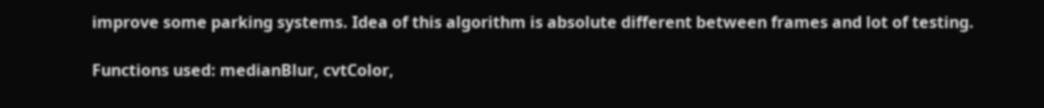improve some parking systems. Idea of this algorithm is absolute different between frames and lot of testing.

Functions used: medianBlur, cvtColor,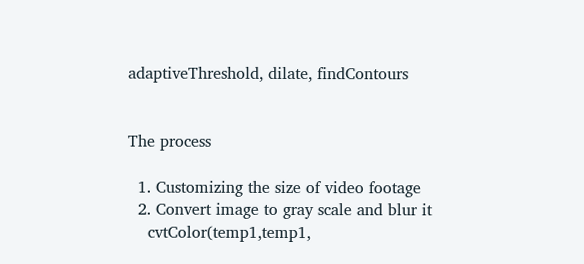adaptiveThreshold, dilate, findContours


The process

  1. Customizing the size of video footage
  2. Convert image to gray scale and blur it
    cvtColor(temp1,temp1,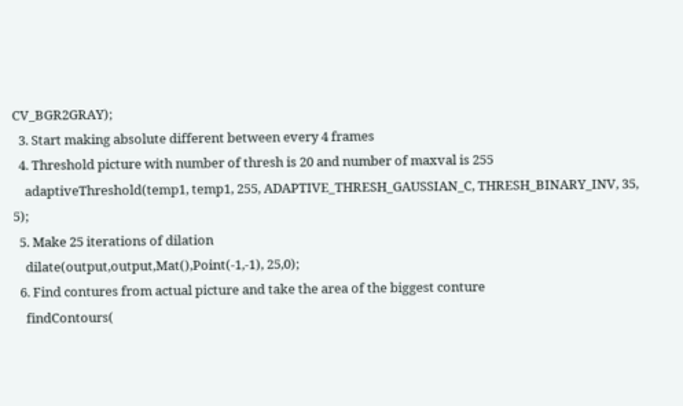CV_BGR2GRAY);
  3. Start making absolute different between every 4 frames
  4. Threshold picture with number of thresh is 20 and number of maxval is 255
    adaptiveThreshold(temp1, temp1, 255, ADAPTIVE_THRESH_GAUSSIAN_C, THRESH_BINARY_INV, 35, 5);
  5. Make 25 iterations of dilation
    dilate(output,output,Mat(),Point(-1,-1), 25,0);
  6. Find contures from actual picture and take the area of the biggest conture
    findContours(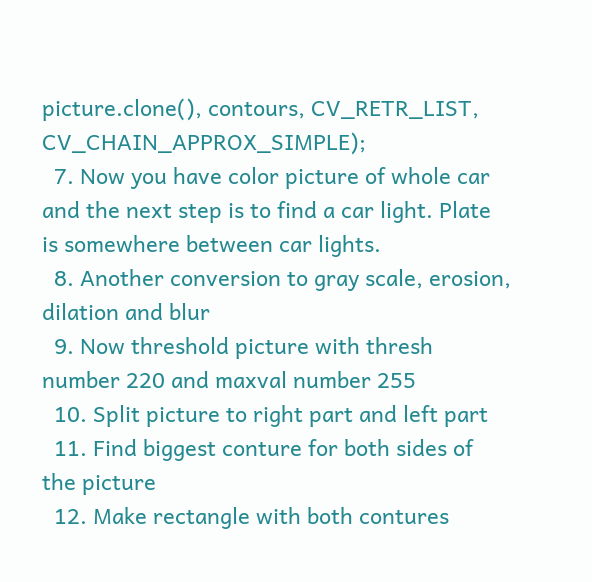picture.clone(), contours, CV_RETR_LIST, CV_CHAIN_APPROX_SIMPLE);
  7. Now you have color picture of whole car and the next step is to find a car light. Plate is somewhere between car lights.
  8. Another conversion to gray scale, erosion, dilation and blur
  9. Now threshold picture with thresh number 220 and maxval number 255
  10. Split picture to right part and left part
  11. Find biggest conture for both sides of the picture
  12. Make rectangle with both contures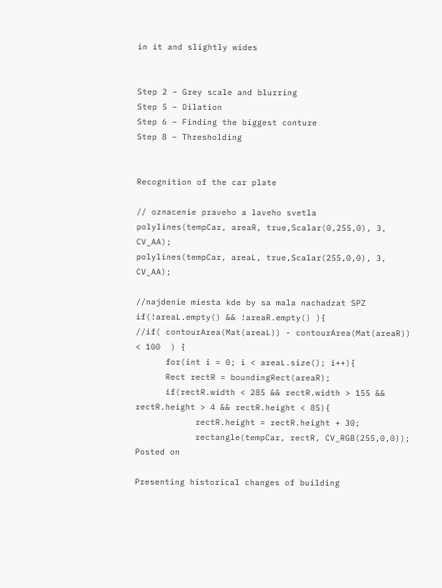in it and slightly wides


Step 2 – Grey scale and blurring
Step 5 – Dilation
Step 6 – Finding the biggest conture
Step 8 – Thresholding


Recognition of the car plate

// oznacenie praveho a laveho svetla
polylines(tempCar, areaR, true,Scalar(0,255,0), 3, CV_AA);
polylines(tempCar, areaL, true,Scalar(255,0,0), 3, CV_AA);

//najdenie miesta kde by sa mala nachadzat SPZ
if(!areaL.empty() && !areaR.empty() ){
//if( contourArea(Mat(areaL)) - contourArea(Mat(areaR)) < 100  ) {
      for(int i = 0; i < areaL.size(); i++){
      Rect rectR = boundingRect(areaR);
      if(rectR.width < 285 && rectR.width > 155 && rectR.height > 4 && rectR.height < 85){
            rectR.height = rectR.height + 30;
            rectangle(tempCar, rectR, CV_RGB(255,0,0));
Posted on

Presenting historical changes of building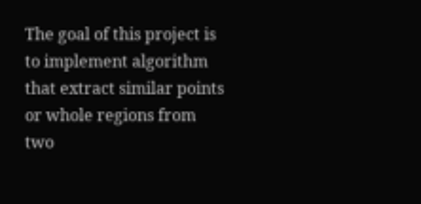The goal of this project is to implement algorithm that extract similar points or whole regions from two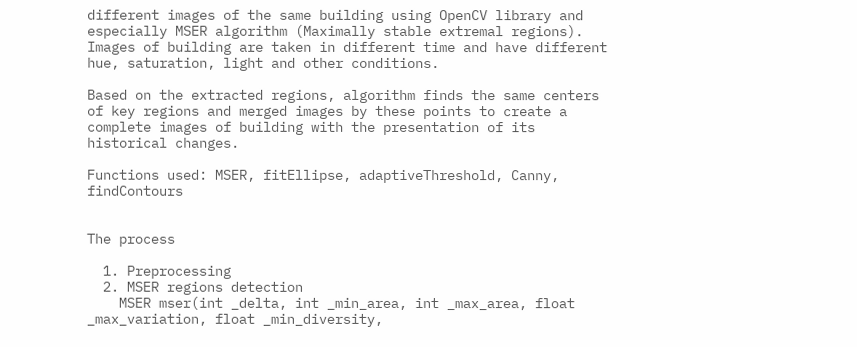different images of the same building using OpenCV library and especially MSER algorithm (Maximally stable extremal regions). Images of building are taken in different time and have different hue, saturation, light and other conditions.

Based on the extracted regions, algorithm finds the same centers of key regions and merged images by these points to create a complete images of building with the presentation of its historical changes.

Functions used: MSER, fitEllipse, adaptiveThreshold, Canny, findContours


The process

  1. Preprocessing
  2. MSER regions detection
    MSER mser(int _delta, int _min_area, int _max_area, float _max_variation, float _min_diversity,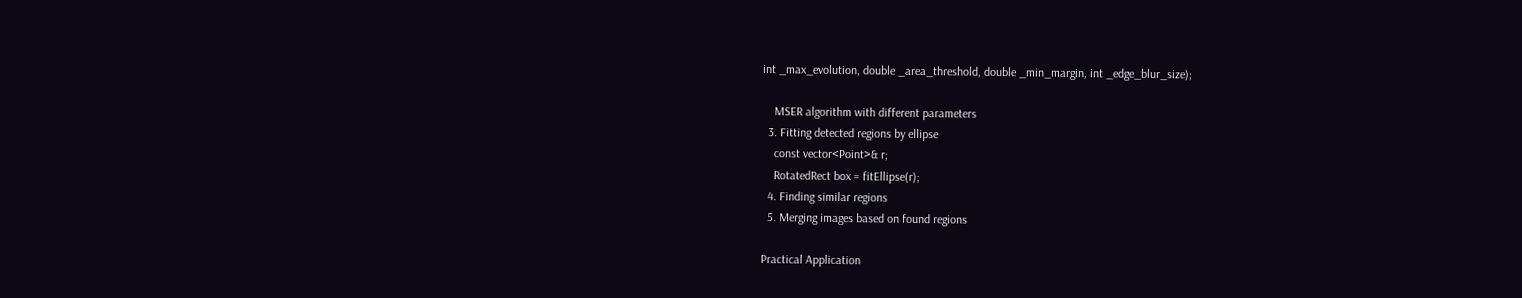int _max_evolution, double _area_threshold, double _min_margin, int _edge_blur_size);

    MSER algorithm with different parameters
  3. Fitting detected regions by ellipse
    const vector<Point>& r;
    RotatedRect box = fitEllipse(r);
  4. Finding similar regions
  5. Merging images based on found regions

Practical Application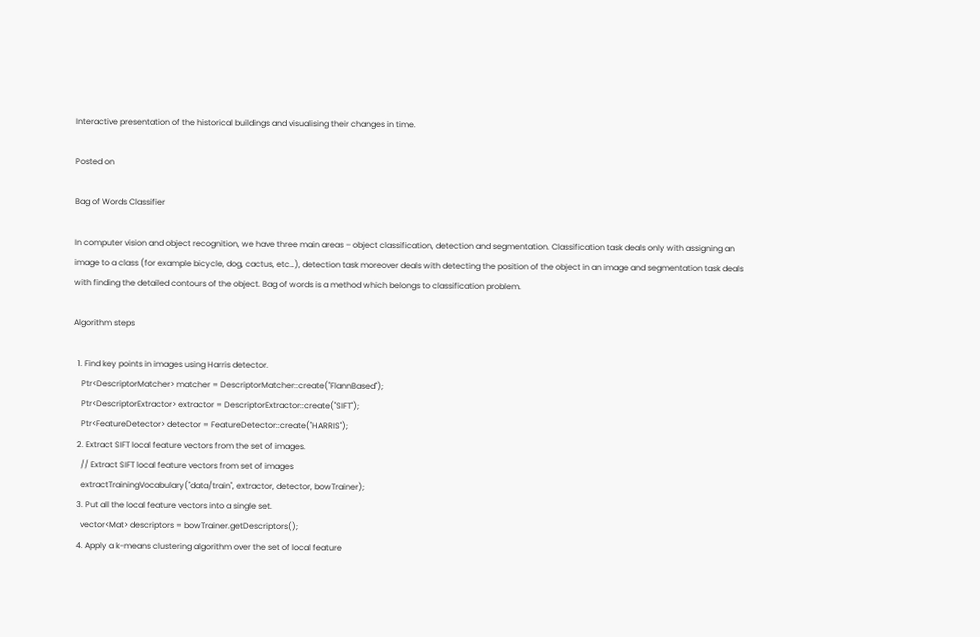Interactive presentation of the historical buildings and visualising their changes in time.

Posted on

Bag of Words Classifier

In computer vision and object recognition, we have three main areas – object classification, detection and segmentation. Classification task deals only with assigning an image to a class (for example bicycle, dog, cactus, etc…), detection task moreover deals with detecting the position of the object in an image and segmentation task deals with finding the detailed contours of the object. Bag of words is a method which belongs to classification problem.

Algorithm steps

  1. Find key points in images using Harris detector.
    Ptr<DescriptorMatcher> matcher = DescriptorMatcher::create("FlannBased");
    Ptr<DescriptorExtractor> extractor = DescriptorExtractor::create("SIFT");
    Ptr<FeatureDetector> detector = FeatureDetector::create("HARRIS");
  2. Extract SIFT local feature vectors from the set of images.
    // Extract SIFT local feature vectors from set of images
    extractTrainingVocabulary("data/train", extractor, detector, bowTrainer);
  3. Put all the local feature vectors into a single set.
    vector<Mat> descriptors = bowTrainer.getDescriptors();
  4. Apply a k-means clustering algorithm over the set of local feature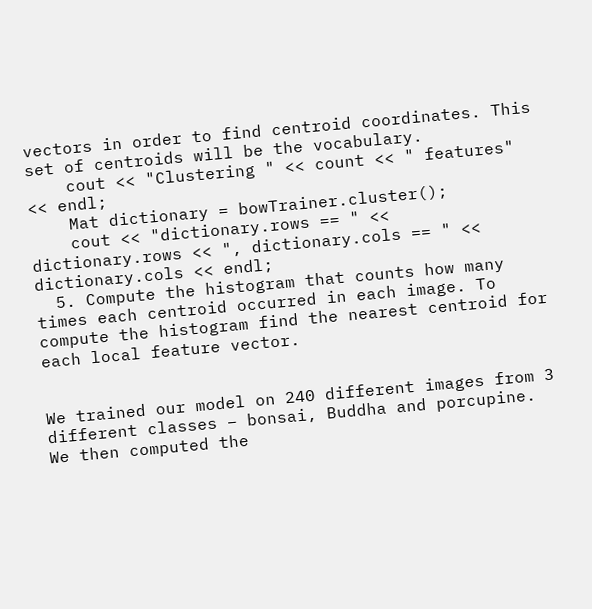vectors in order to find centroid coordinates. This set of centroids will be the vocabulary.
    cout << "Clustering " << count << " features" << endl;
    Mat dictionary = bowTrainer.cluster();
    cout << "dictionary.rows == " << dictionary.rows << ", dictionary.cols == " << dictionary.cols << endl;
  5. Compute the histogram that counts how many times each centroid occurred in each image. To compute the histogram find the nearest centroid for each local feature vector.


We trained our model on 240 different images from 3 different classes – bonsai, Buddha and porcupine. We then computed the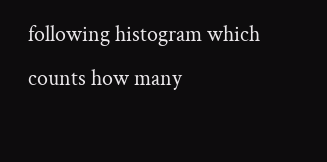following histogram which counts how many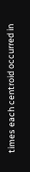times each centroid occurred in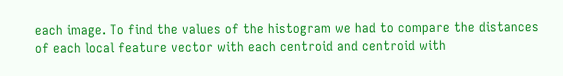each image. To find the values of the histogram we had to compare the distances of each local feature vector with each centroid and centroid with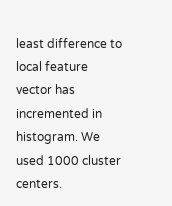least difference to local feature vector has incremented in histogram. We used 1000 cluster centers.